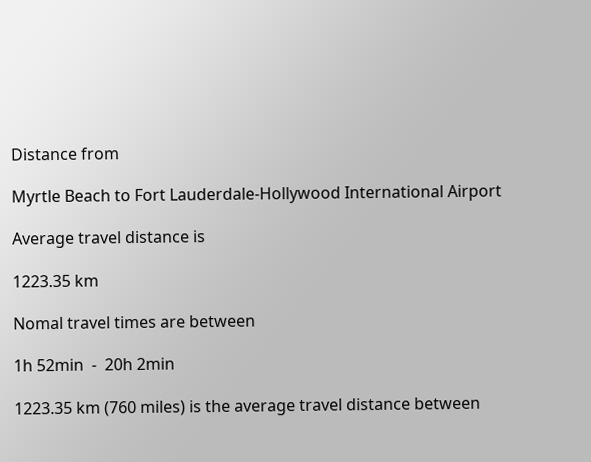Distance from

Myrtle Beach to Fort Lauderdale-Hollywood International Airport

Average travel distance is

1223.35 km

Nomal travel times are between

1h 52min  -  20h 2min

1223.35 km (760 miles) is the average travel distance between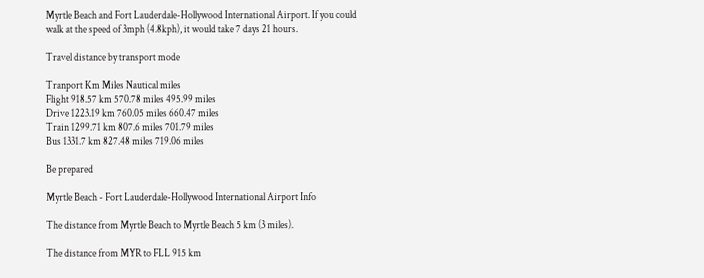Myrtle Beach and Fort Lauderdale-Hollywood International Airport. If you could walk at the speed of 3mph (4.8kph), it would take 7 days 21 hours.

Travel distance by transport mode

Tranport Km Miles Nautical miles
Flight 918.57 km 570.78 miles 495.99 miles
Drive 1223.19 km 760.05 miles 660.47 miles
Train 1299.71 km 807.6 miles 701.79 miles
Bus 1331.7 km 827.48 miles 719.06 miles

Be prepared

Myrtle Beach - Fort Lauderdale-Hollywood International Airport Info

The distance from Myrtle Beach to Myrtle Beach 5 km (3 miles).

The distance from MYR to FLL 915 km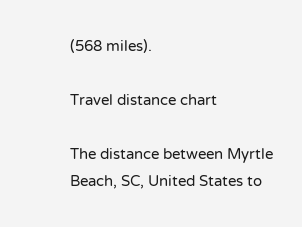(568 miles).

Travel distance chart

The distance between Myrtle Beach, SC, United States to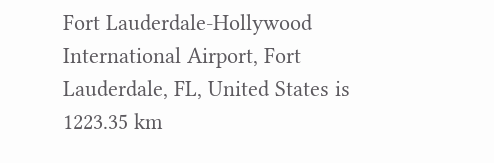Fort Lauderdale-Hollywood International Airport, Fort Lauderdale, FL, United States is 1223.35 km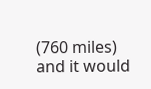(760 miles) and it would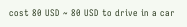cost 80 USD ~ 80 USD to drive in a car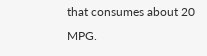that consumes about 20 MPG.